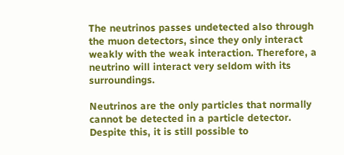The neutrinos passes undetected also through the muon detectors, since they only interact weakly with the weak interaction. Therefore, a neutrino will interact very seldom with its surroundings.

Neutrinos are the only particles that normally cannot be detected in a particle detector. Despite this, it is still possible to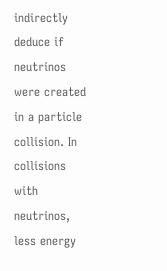indirectly deduce if neutrinos were created in a particle collision. In collisions with neutrinos, less energy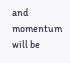and momentum will be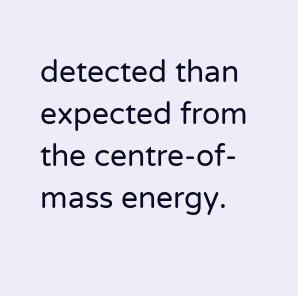detected than expected from the centre-of-mass energy.